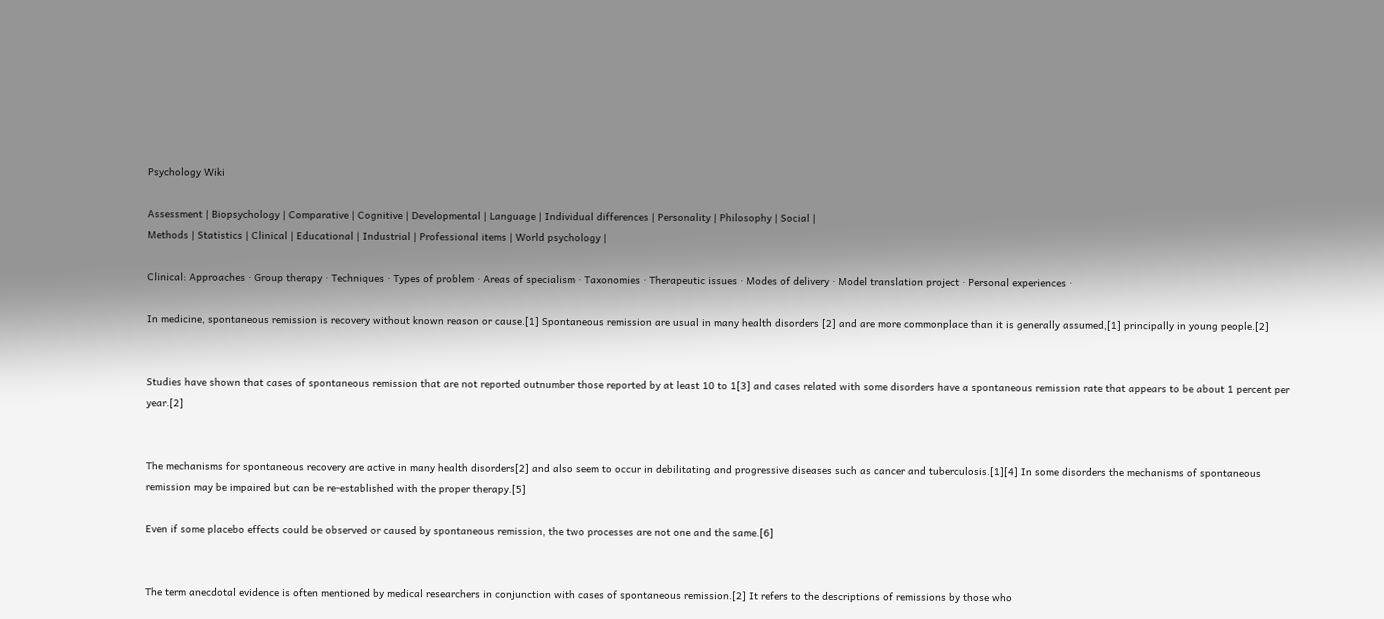Psychology Wiki

Assessment | Biopsychology | Comparative | Cognitive | Developmental | Language | Individual differences | Personality | Philosophy | Social |
Methods | Statistics | Clinical | Educational | Industrial | Professional items | World psychology |

Clinical: Approaches · Group therapy · Techniques · Types of problem · Areas of specialism · Taxonomies · Therapeutic issues · Modes of delivery · Model translation project · Personal experiences ·

In medicine, spontaneous remission is recovery without known reason or cause.[1] Spontaneous remission are usual in many health disorders [2] and are more commonplace than it is generally assumed,[1] principally in young people.[2]


Studies have shown that cases of spontaneous remission that are not reported outnumber those reported by at least 10 to 1[3] and cases related with some disorders have a spontaneous remission rate that appears to be about 1 percent per year.[2]


The mechanisms for spontaneous recovery are active in many health disorders[2] and also seem to occur in debilitating and progressive diseases such as cancer and tuberculosis.[1][4] In some disorders the mechanisms of spontaneous remission may be impaired but can be re-established with the proper therapy.[5]

Even if some placebo effects could be observed or caused by spontaneous remission, the two processes are not one and the same.[6]


The term anecdotal evidence is often mentioned by medical researchers in conjunction with cases of spontaneous remission.[2] It refers to the descriptions of remissions by those who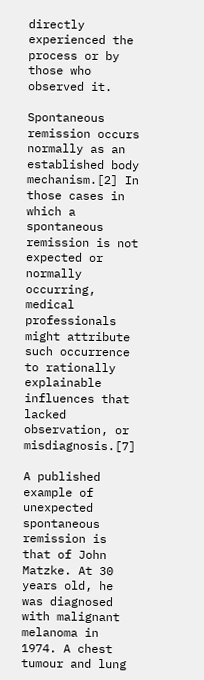directly experienced the process or by those who observed it.

Spontaneous remission occurs normally as an established body mechanism.[2] In those cases in which a spontaneous remission is not expected or normally occurring, medical professionals might attribute such occurrence to rationally explainable influences that lacked observation, or misdiagnosis.[7]

A published example of unexpected spontaneous remission is that of John Matzke. At 30 years old, he was diagnosed with malignant melanoma in 1974. A chest tumour and lung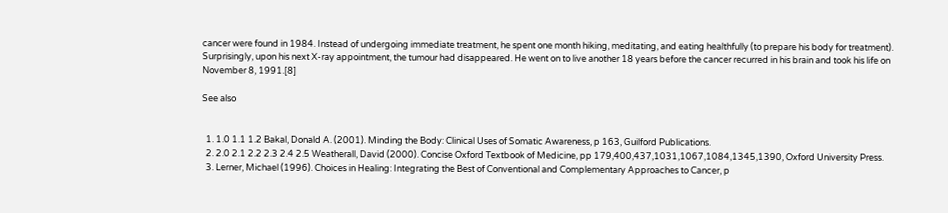cancer were found in 1984. Instead of undergoing immediate treatment, he spent one month hiking, meditating, and eating healthfully (to prepare his body for treatment). Surprisingly, upon his next X-ray appointment, the tumour had disappeared. He went on to live another 18 years before the cancer recurred in his brain and took his life on November 8, 1991.[8]

See also


  1. 1.0 1.1 1.2 Bakal, Donald A. (2001). Minding the Body: Clinical Uses of Somatic Awareness, p 163, Guilford Publications.
  2. 2.0 2.1 2.2 2.3 2.4 2.5 Weatherall, David (2000). Concise Oxford Textbook of Medicine, pp 179,400,437,1031,1067,1084,1345,1390, Oxford University Press.
  3. Lerner, Michael (1996). Choices in Healing: Integrating the Best of Conventional and Complementary Approaches to Cancer, p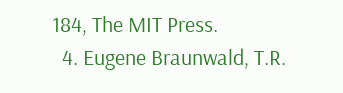184, The MIT Press.
  4. Eugene Braunwald, T.R.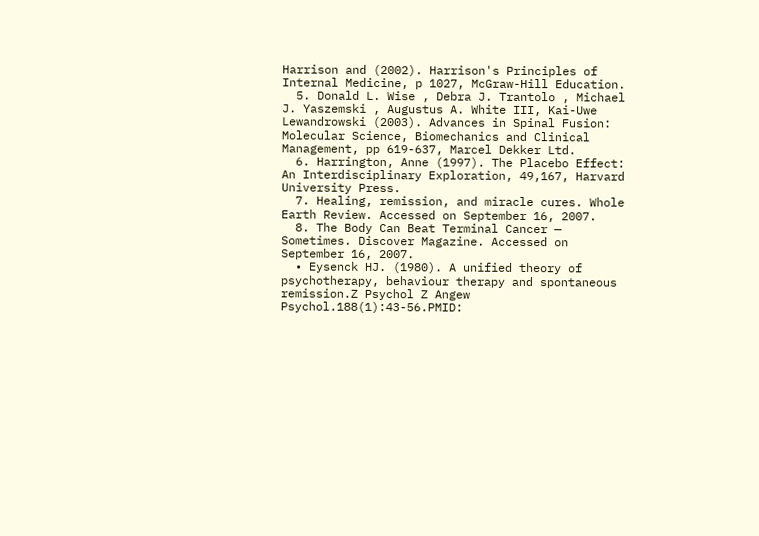Harrison and (2002). Harrison's Principles of Internal Medicine, p 1027, McGraw-Hill Education.
  5. Donald L. Wise , Debra J. Trantolo , Michael J. Yaszemski , Augustus A. White III, Kai-Uwe Lewandrowski (2003). Advances in Spinal Fusion: Molecular Science, Biomechanics and Clinical Management, pp 619-637, Marcel Dekker Ltd.
  6. Harrington, Anne (1997). The Placebo Effect: An Interdisciplinary Exploration, 49,167, Harvard University Press.
  7. Healing, remission, and miracle cures. Whole Earth Review. Accessed on September 16, 2007.
  8. The Body Can Beat Terminal Cancer — Sometimes. Discover Magazine. Accessed on September 16, 2007.
  • Eysenck HJ. (1980). A unified theory of psychotherapy, behaviour therapy and spontaneous remission.Z Psychol Z Angew Psychol.188(1):43-56.PMID: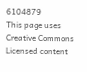6104879
This page uses Creative Commons Licensed content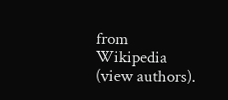from Wikipedia (view authors).